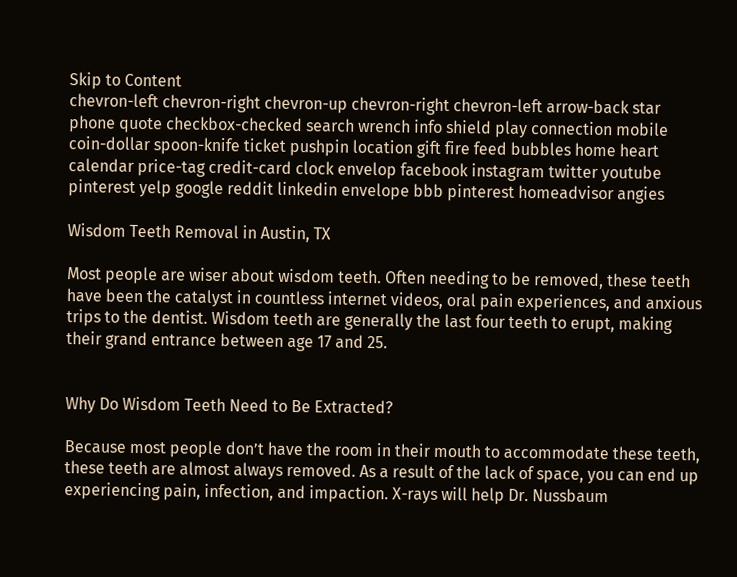Skip to Content
chevron-left chevron-right chevron-up chevron-right chevron-left arrow-back star phone quote checkbox-checked search wrench info shield play connection mobile coin-dollar spoon-knife ticket pushpin location gift fire feed bubbles home heart calendar price-tag credit-card clock envelop facebook instagram twitter youtube pinterest yelp google reddit linkedin envelope bbb pinterest homeadvisor angies

Wisdom Teeth Removal in Austin, TX

Most people are wiser about wisdom teeth. Often needing to be removed, these teeth have been the catalyst in countless internet videos, oral pain experiences, and anxious trips to the dentist. Wisdom teeth are generally the last four teeth to erupt, making their grand entrance between age 17 and 25.


Why Do Wisdom Teeth Need to Be Extracted?

Because most people don’t have the room in their mouth to accommodate these teeth, these teeth are almost always removed. As a result of the lack of space, you can end up experiencing pain, infection, and impaction. X-rays will help Dr. Nussbaum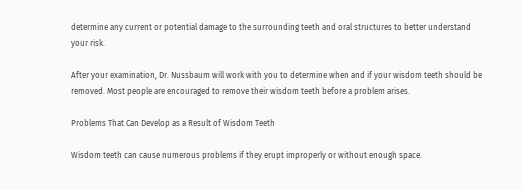determine any current or potential damage to the surrounding teeth and oral structures to better understand your risk.

After your examination, Dr. Nussbaum will work with you to determine when and if your wisdom teeth should be removed. Most people are encouraged to remove their wisdom teeth before a problem arises.

Problems That Can Develop as a Result of Wisdom Teeth

Wisdom teeth can cause numerous problems if they erupt improperly or without enough space.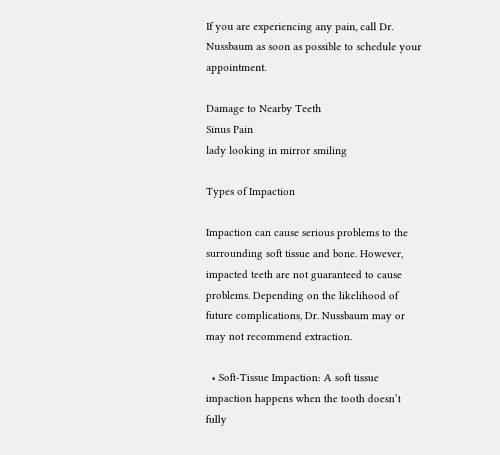If you are experiencing any pain, call Dr. Nussbaum as soon as possible to schedule your appointment.

Damage to Nearby Teeth
Sinus Pain
lady looking in mirror smiling

Types of Impaction

Impaction can cause serious problems to the surrounding soft tissue and bone. However, impacted teeth are not guaranteed to cause problems. Depending on the likelihood of future complications, Dr. Nussbaum may or may not recommend extraction.

  • Soft-Tissue Impaction: A soft tissue impaction happens when the tooth doesn’t fully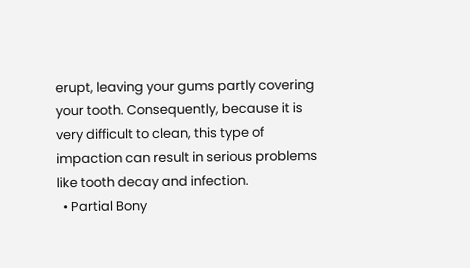erupt, leaving your gums partly covering your tooth. Consequently, because it is very difficult to clean, this type of impaction can result in serious problems like tooth decay and infection.
  • Partial Bony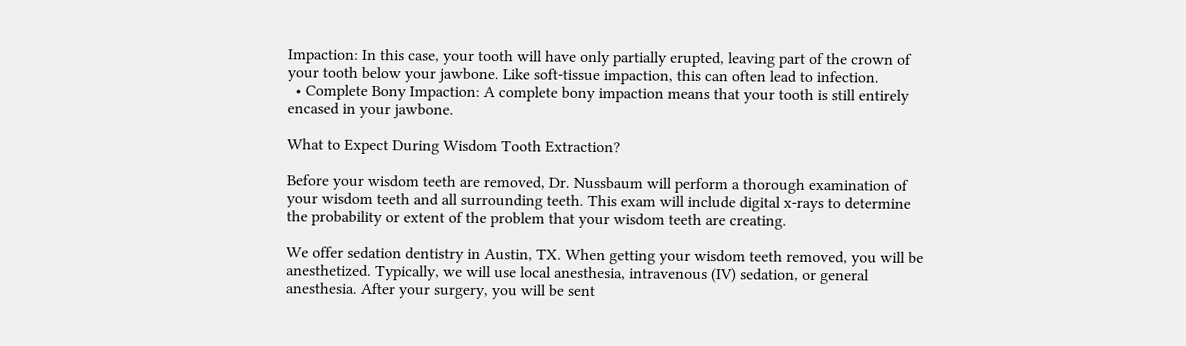Impaction: In this case, your tooth will have only partially erupted, leaving part of the crown of your tooth below your jawbone. Like soft-tissue impaction, this can often lead to infection.
  • Complete Bony Impaction: A complete bony impaction means that your tooth is still entirely encased in your jawbone.

What to Expect During Wisdom Tooth Extraction?

Before your wisdom teeth are removed, Dr. Nussbaum will perform a thorough examination of your wisdom teeth and all surrounding teeth. This exam will include digital x-rays to determine the probability or extent of the problem that your wisdom teeth are creating.

We offer sedation dentistry in Austin, TX. When getting your wisdom teeth removed, you will be anesthetized. Typically, we will use local anesthesia, intravenous (IV) sedation, or general anesthesia. After your surgery, you will be sent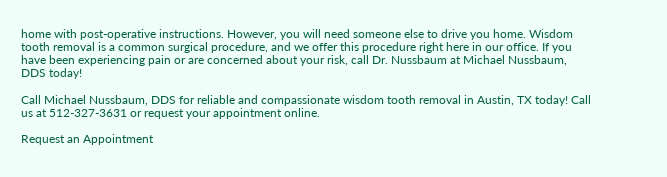home with post-operative instructions. However, you will need someone else to drive you home. Wisdom tooth removal is a common surgical procedure, and we offer this procedure right here in our office. If you have been experiencing pain or are concerned about your risk, call Dr. Nussbaum at Michael Nussbaum, DDS today!

Call Michael Nussbaum, DDS for reliable and compassionate wisdom tooth removal in Austin, TX today! Call us at 512-327-3631 or request your appointment online.

Request an Appointment